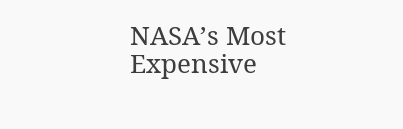NASA’s Most Expensive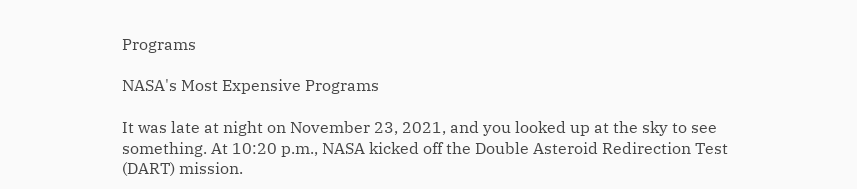Programs

NASA's Most Expensive Programs

It was late at night on November 23, 2021, and you looked up at the sky to see something. At 10:20 p.m., NASA kicked off the Double Asteroid Redirection Test (DART) mission.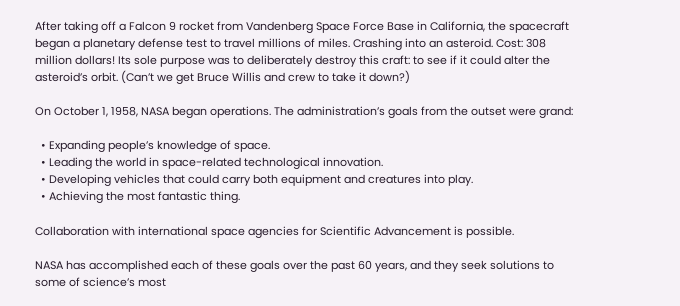After taking off a Falcon 9 rocket from Vandenberg Space Force Base in California, the spacecraft began a planetary defense test to travel millions of miles. Crashing into an asteroid. Cost: 308 million dollars! Its sole purpose was to deliberately destroy this craft: to see if it could alter the asteroid’s orbit. (Can’t we get Bruce Willis and crew to take it down?)

On October 1, 1958, NASA began operations. The administration’s goals from the outset were grand:

  • Expanding people’s knowledge of space.
  • Leading the world in space-related technological innovation.
  • Developing vehicles that could carry both equipment and creatures into play.
  • Achieving the most fantastic thing.

Collaboration with international space agencies for Scientific Advancement is possible.

NASA has accomplished each of these goals over the past 60 years, and they seek solutions to some of science’s most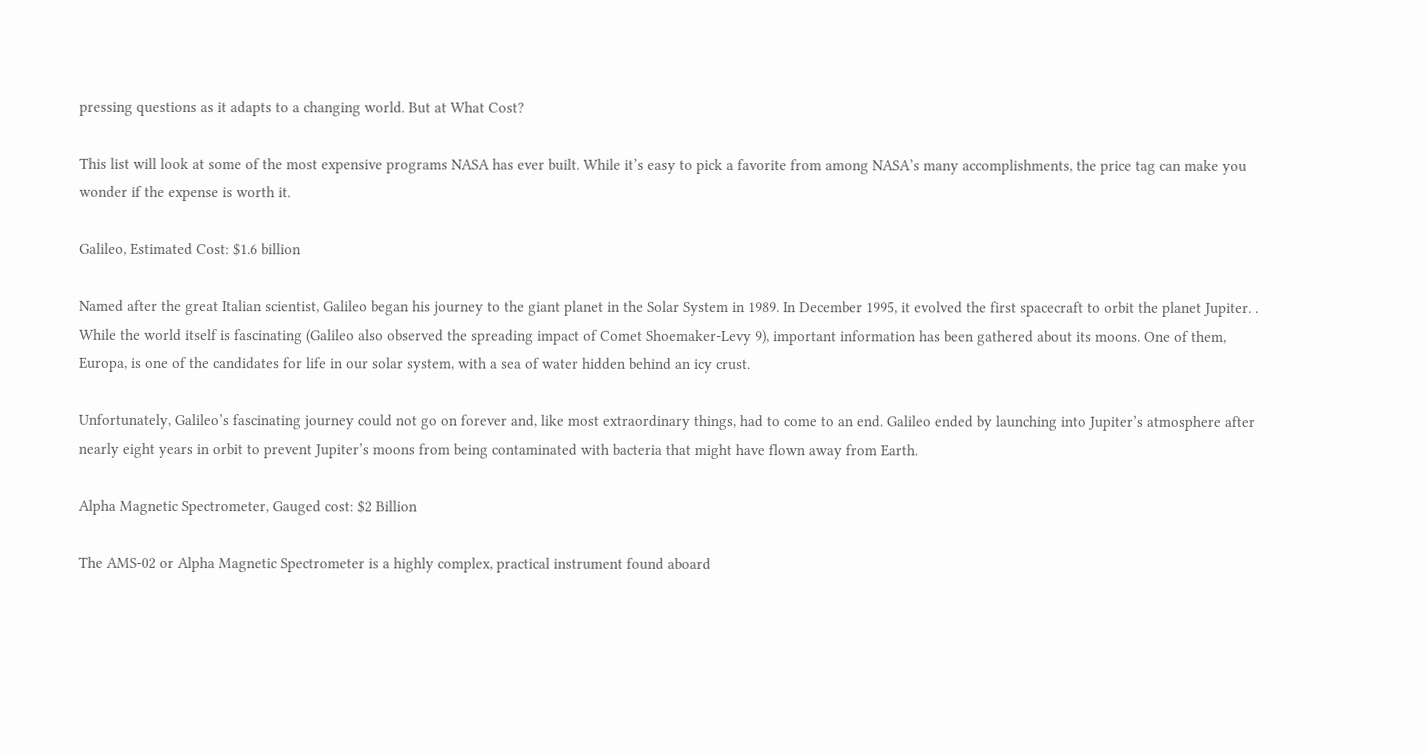pressing questions as it adapts to a changing world. But at What Cost?

This list will look at some of the most expensive programs NASA has ever built. While it’s easy to pick a favorite from among NASA’s many accomplishments, the price tag can make you wonder if the expense is worth it.

Galileo, Estimated Cost: $1.6 billion

Named after the great Italian scientist, Galileo began his journey to the giant planet in the Solar System in 1989. In December 1995, it evolved the first spacecraft to orbit the planet Jupiter. . While the world itself is fascinating (Galileo also observed the spreading impact of Comet Shoemaker-Levy 9), important information has been gathered about its moons. One of them, Europa, is one of the candidates for life in our solar system, with a sea of water hidden behind an icy crust.

Unfortunately, Galileo’s fascinating journey could not go on forever and, like most extraordinary things, had to come to an end. Galileo ended by launching into Jupiter’s atmosphere after nearly eight years in orbit to prevent Jupiter’s moons from being contaminated with bacteria that might have flown away from Earth.

Alpha Magnetic Spectrometer, Gauged cost: $2 Billion

The AMS-02 or Alpha Magnetic Spectrometer is a highly complex, practical instrument found aboard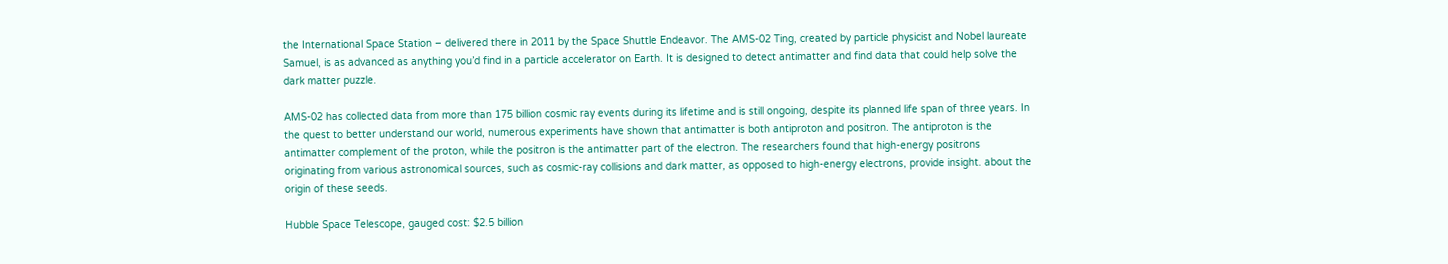the International Space Station – delivered there in 2011 by the Space Shuttle Endeavor. The AMS-02 Ting, created by particle physicist and Nobel laureate Samuel, is as advanced as anything you’d find in a particle accelerator on Earth. It is designed to detect antimatter and find data that could help solve the dark matter puzzle.

AMS-02 has collected data from more than 175 billion cosmic ray events during its lifetime and is still ongoing, despite its planned life span of three years. In the quest to better understand our world, numerous experiments have shown that antimatter is both antiproton and positron. The antiproton is the antimatter complement of the proton, while the positron is the antimatter part of the electron. The researchers found that high-energy positrons originating from various astronomical sources, such as cosmic-ray collisions and dark matter, as opposed to high-energy electrons, provide insight. about the origin of these seeds.

Hubble Space Telescope, gauged cost: $2.5 billion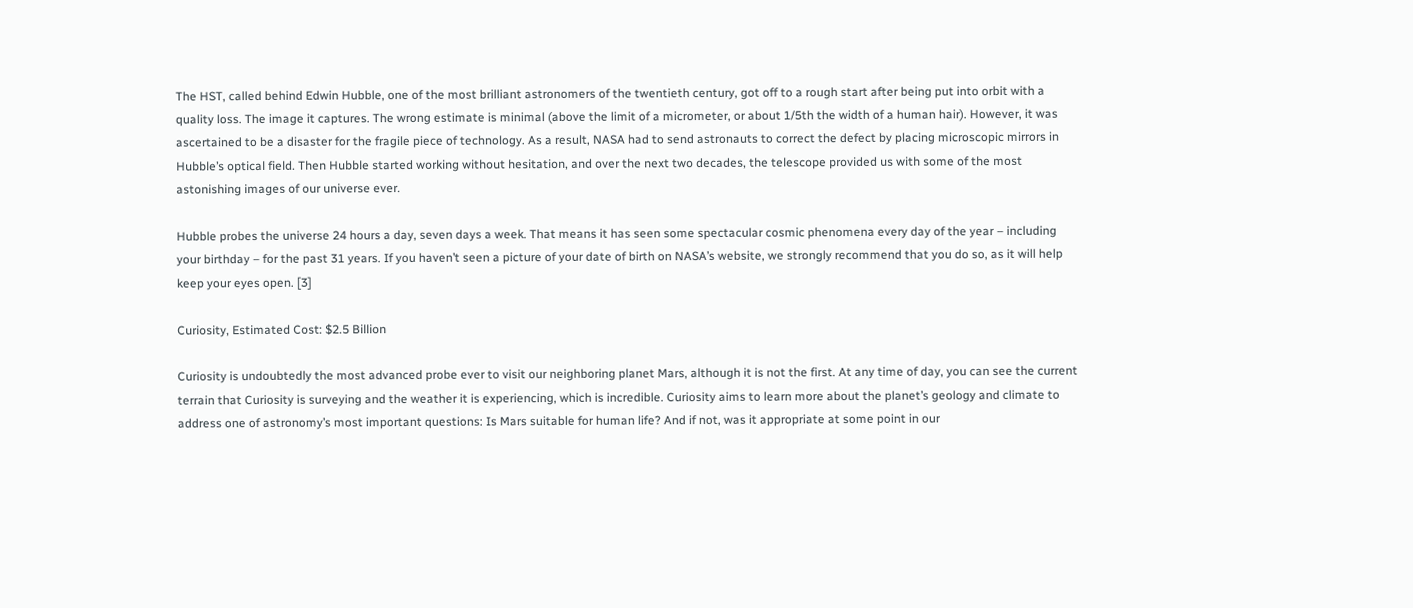The HST, called behind Edwin Hubble, one of the most brilliant astronomers of the twentieth century, got off to a rough start after being put into orbit with a quality loss. The image it captures. The wrong estimate is minimal (above the limit of a micrometer, or about 1/5th the width of a human hair). However, it was ascertained to be a disaster for the fragile piece of technology. As a result, NASA had to send astronauts to correct the defect by placing microscopic mirrors in Hubble’s optical field. Then Hubble started working without hesitation, and over the next two decades, the telescope provided us with some of the most astonishing images of our universe ever.

Hubble probes the universe 24 hours a day, seven days a week. That means it has seen some spectacular cosmic phenomena every day of the year – including your birthday – for the past 31 years. If you haven’t seen a picture of your date of birth on NASA’s website, we strongly recommend that you do so, as it will help keep your eyes open. [3]

Curiosity, Estimated Cost: $2.5 Billion

Curiosity is undoubtedly the most advanced probe ever to visit our neighboring planet Mars, although it is not the first. At any time of day, you can see the current terrain that Curiosity is surveying and the weather it is experiencing, which is incredible. Curiosity aims to learn more about the planet’s geology and climate to address one of astronomy’s most important questions: Is Mars suitable for human life? And if not, was it appropriate at some point in our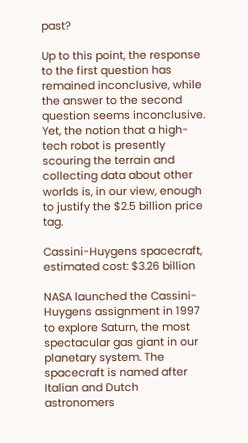past?

Up to this point, the response to the first question has remained inconclusive, while the answer to the second question seems inconclusive. Yet, the notion that a high-tech robot is presently scouring the terrain and collecting data about other worlds is, in our view, enough to justify the $2.5 billion price tag.

Cassini-Huygens spacecraft, estimated cost: $3.26 billion

NASA launched the Cassini-Huygens assignment in 1997 to explore Saturn, the most spectacular gas giant in our planetary system. The spacecraft is named after Italian and Dutch astronomers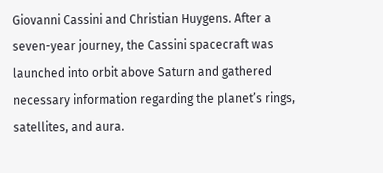Giovanni Cassini and Christian Huygens. After a seven-year journey, the Cassini spacecraft was launched into orbit above Saturn and gathered necessary information regarding the planet’s rings, satellites, and aura.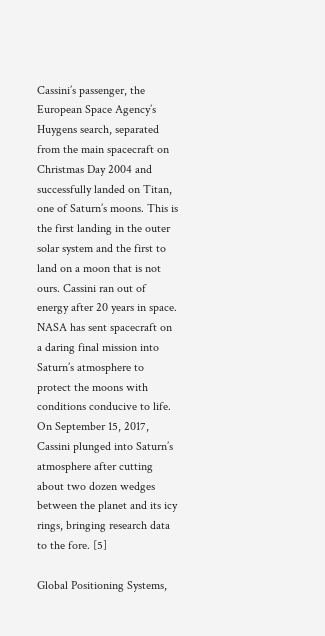Cassini’s passenger, the European Space Agency’s Huygens search, separated from the main spacecraft on Christmas Day 2004 and successfully landed on Titan, one of Saturn’s moons. This is the first landing in the outer solar system and the first to land on a moon that is not ours. Cassini ran out of energy after 20 years in space. NASA has sent spacecraft on a daring final mission into Saturn’s atmosphere to protect the moons with conditions conducive to life. On September 15, 2017, Cassini plunged into Saturn’s atmosphere after cutting about two dozen wedges between the planet and its icy rings, bringing research data to the fore. [5]

Global Positioning Systems,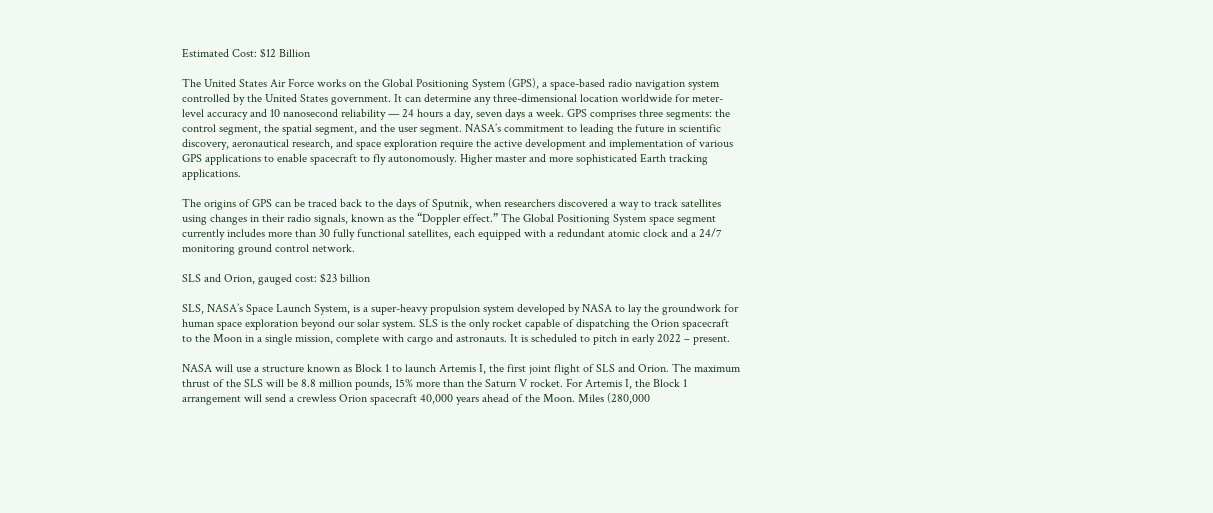Estimated Cost: $12 Billion

The United States Air Force works on the Global Positioning System (GPS), a space-based radio navigation system controlled by the United States government. It can determine any three-dimensional location worldwide for meter-level accuracy and 10 nanosecond reliability — 24 hours a day, seven days a week. GPS comprises three segments: the control segment, the spatial segment, and the user segment. NASA’s commitment to leading the future in scientific discovery, aeronautical research, and space exploration require the active development and implementation of various GPS applications to enable spacecraft to fly autonomously. Higher master and more sophisticated Earth tracking applications.

The origins of GPS can be traced back to the days of Sputnik, when researchers discovered a way to track satellites using changes in their radio signals, known as the “Doppler effect.” The Global Positioning System space segment currently includes more than 30 fully functional satellites, each equipped with a redundant atomic clock and a 24/7 monitoring ground control network.

SLS and Orion, gauged cost: $23 billion

SLS, NASA’s Space Launch System, is a super-heavy propulsion system developed by NASA to lay the groundwork for human space exploration beyond our solar system. SLS is the only rocket capable of dispatching the Orion spacecraft to the Moon in a single mission, complete with cargo and astronauts. It is scheduled to pitch in early 2022 – present.

NASA will use a structure known as Block 1 to launch Artemis I, the first joint flight of SLS and Orion. The maximum thrust of the SLS will be 8.8 million pounds, 15% more than the Saturn V rocket. For Artemis I, the Block 1 arrangement will send a crewless Orion spacecraft 40,000 years ahead of the Moon. Miles (280,000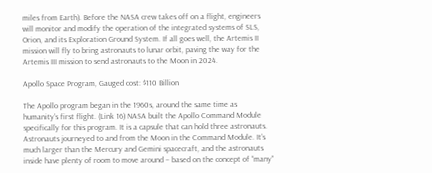miles from Earth). Before the NASA crew takes off on a flight, engineers will monitor and modify the operation of the integrated systems of SLS, Orion, and its Exploration Ground System. If all goes well, the Artemis II mission will fly to bring astronauts to lunar orbit, paving the way for the Artemis III mission to send astronauts to the Moon in 2024.

Apollo Space Program, Gauged cost: $110 Billion

The Apollo program began in the 1960s, around the same time as humanity’s first flight. (Link 16) NASA built the Apollo Command Module specifically for this program. It is a capsule that can hold three astronauts. Astronauts journeyed to and from the Moon in the Command Module. It’s much larger than the Mercury and Gemini spacecraft, and the astronauts inside have plenty of room to move around – based on the concept of “many”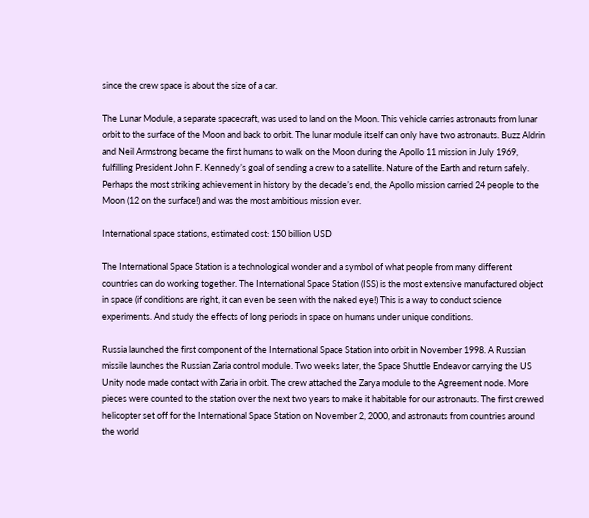since the crew space is about the size of a car.

The Lunar Module, a separate spacecraft, was used to land on the Moon. This vehicle carries astronauts from lunar orbit to the surface of the Moon and back to orbit. The lunar module itself can only have two astronauts. Buzz Aldrin and Neil Armstrong became the first humans to walk on the Moon during the Apollo 11 mission in July 1969, fulfilling President John F. Kennedy’s goal of sending a crew to a satellite. Nature of the Earth and return safely. Perhaps the most striking achievement in history by the decade’s end, the Apollo mission carried 24 people to the Moon (12 on the surface!) and was the most ambitious mission ever.

International space stations, estimated cost: 150 billion USD

The International Space Station is a technological wonder and a symbol of what people from many different countries can do working together. The International Space Station (ISS) is the most extensive manufactured object in space (if conditions are right, it can even be seen with the naked eye!) This is a way to conduct science experiments. And study the effects of long periods in space on humans under unique conditions.

Russia launched the first component of the International Space Station into orbit in November 1998. A Russian missile launches the Russian Zaria control module. Two weeks later, the Space Shuttle Endeavor carrying the US Unity node made contact with Zaria in orbit. The crew attached the Zarya module to the Agreement node. More pieces were counted to the station over the next two years to make it habitable for our astronauts. The first crewed helicopter set off for the International Space Station on November 2, 2000, and astronauts from countries around the world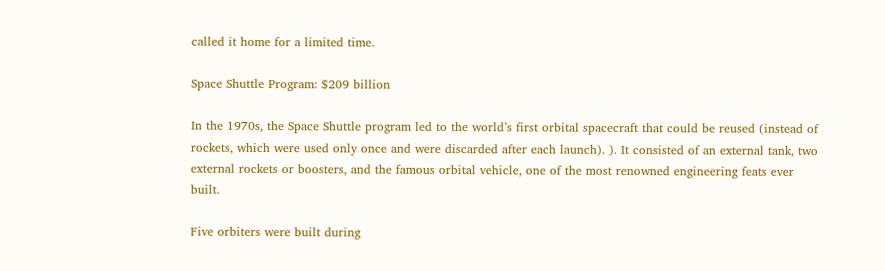called it home for a limited time.

Space Shuttle Program: $209 billion

In the 1970s, the Space Shuttle program led to the world’s first orbital spacecraft that could be reused (instead of rockets, which were used only once and were discarded after each launch). ). It consisted of an external tank, two external rockets or boosters, and the famous orbital vehicle, one of the most renowned engineering feats ever built.

Five orbiters were built during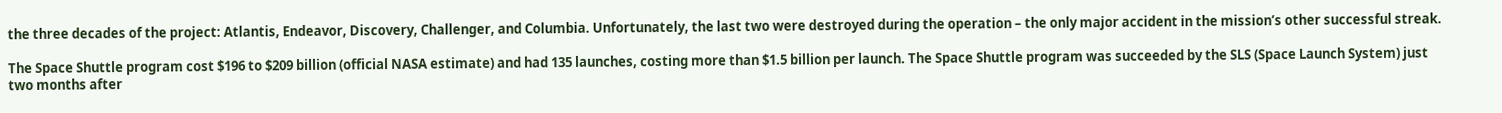the three decades of the project: Atlantis, Endeavor, Discovery, Challenger, and Columbia. Unfortunately, the last two were destroyed during the operation – the only major accident in the mission’s other successful streak.

The Space Shuttle program cost $196 to $209 billion (official NASA estimate) and had 135 launches, costing more than $1.5 billion per launch. The Space Shuttle program was succeeded by the SLS (Space Launch System) just two months after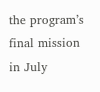the program’s final mission in July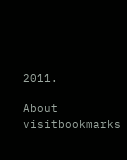2011.

About visitbookmarks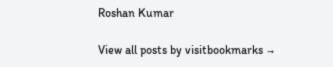Roshan Kumar

View all posts by visitbookmarks →